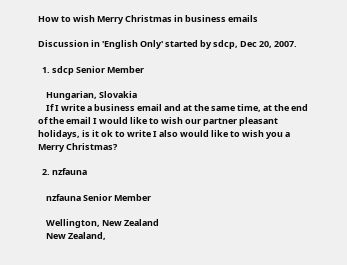How to wish Merry Christmas in business emails

Discussion in 'English Only' started by sdcp, Dec 20, 2007.

  1. sdcp Senior Member

    Hungarian, Slovakia
    If I write a business email and at the same time, at the end of the email I would like to wish our partner pleasant holidays, is it ok to write I also would like to wish you a Merry Christmas?

  2. nzfauna

    nzfauna Senior Member

    Wellington, New Zealand
    New Zealand,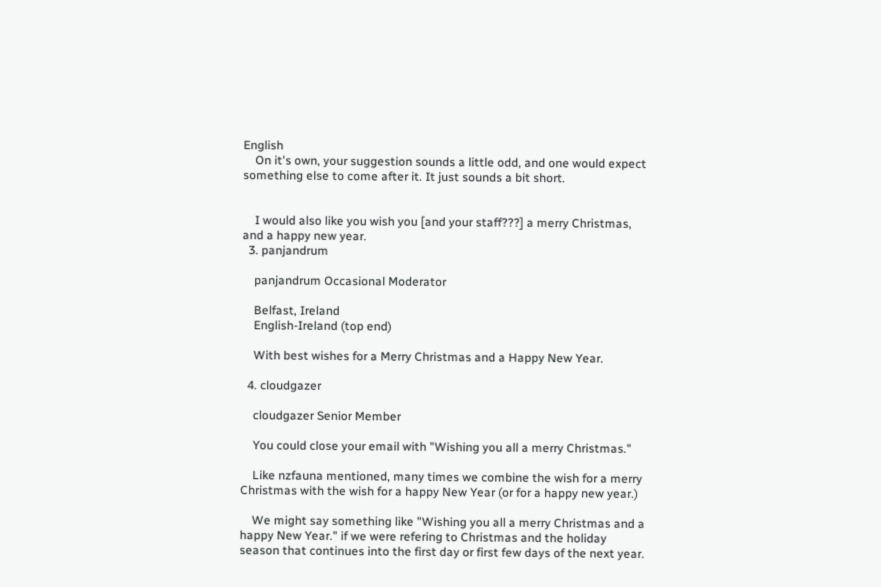English
    On it's own, your suggestion sounds a little odd, and one would expect something else to come after it. It just sounds a bit short.


    I would also like you wish you [and your staff???] a merry Christmas, and a happy new year.
  3. panjandrum

    panjandrum Occasional Moderator

    Belfast, Ireland
    English-Ireland (top end)

    With best wishes for a Merry Christmas and a Happy New Year.

  4. cloudgazer

    cloudgazer Senior Member

    You could close your email with "Wishing you all a merry Christmas."

    Like nzfauna mentioned, many times we combine the wish for a merry Christmas with the wish for a happy New Year (or for a happy new year.)

    We might say something like "Wishing you all a merry Christmas and a happy New Year." if we were refering to Christmas and the holiday season that continues into the first day or first few days of the next year.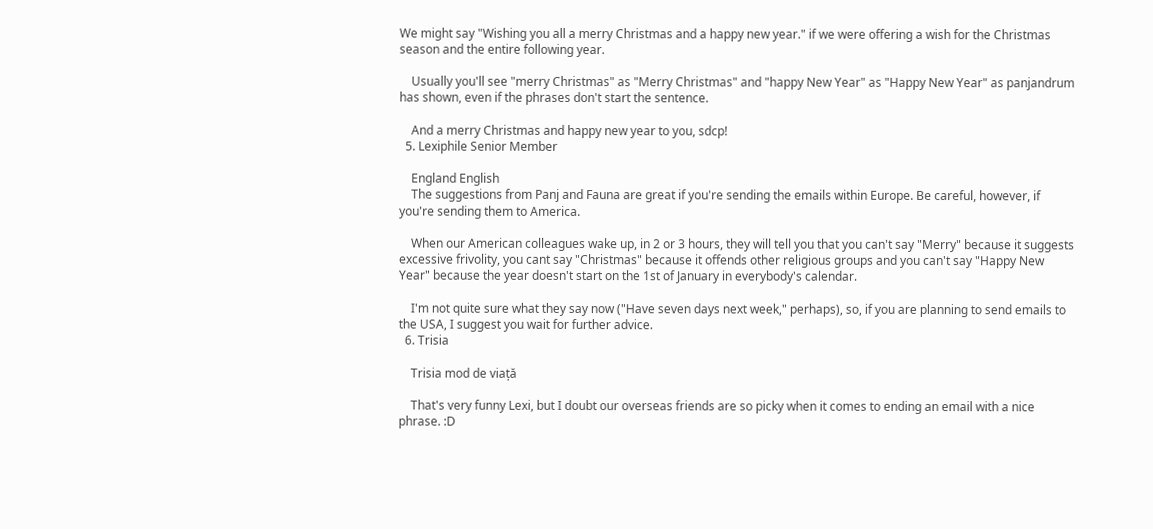We might say "Wishing you all a merry Christmas and a happy new year." if we were offering a wish for the Christmas season and the entire following year.

    Usually you'll see "merry Christmas" as "Merry Christmas" and "happy New Year" as "Happy New Year" as panjandrum has shown, even if the phrases don't start the sentence.

    And a merry Christmas and happy new year to you, sdcp!
  5. Lexiphile Senior Member

    England English
    The suggestions from Panj and Fauna are great if you're sending the emails within Europe. Be careful, however, if you're sending them to America.

    When our American colleagues wake up, in 2 or 3 hours, they will tell you that you can't say "Merry" because it suggests excessive frivolity, you cant say "Christmas" because it offends other religious groups and you can't say "Happy New Year" because the year doesn't start on the 1st of January in everybody's calendar.

    I'm not quite sure what they say now ("Have seven days next week," perhaps), so, if you are planning to send emails to the USA, I suggest you wait for further advice.
  6. Trisia

    Trisia mod de viață

    That's very funny Lexi, but I doubt our overseas friends are so picky when it comes to ending an email with a nice phrase. :D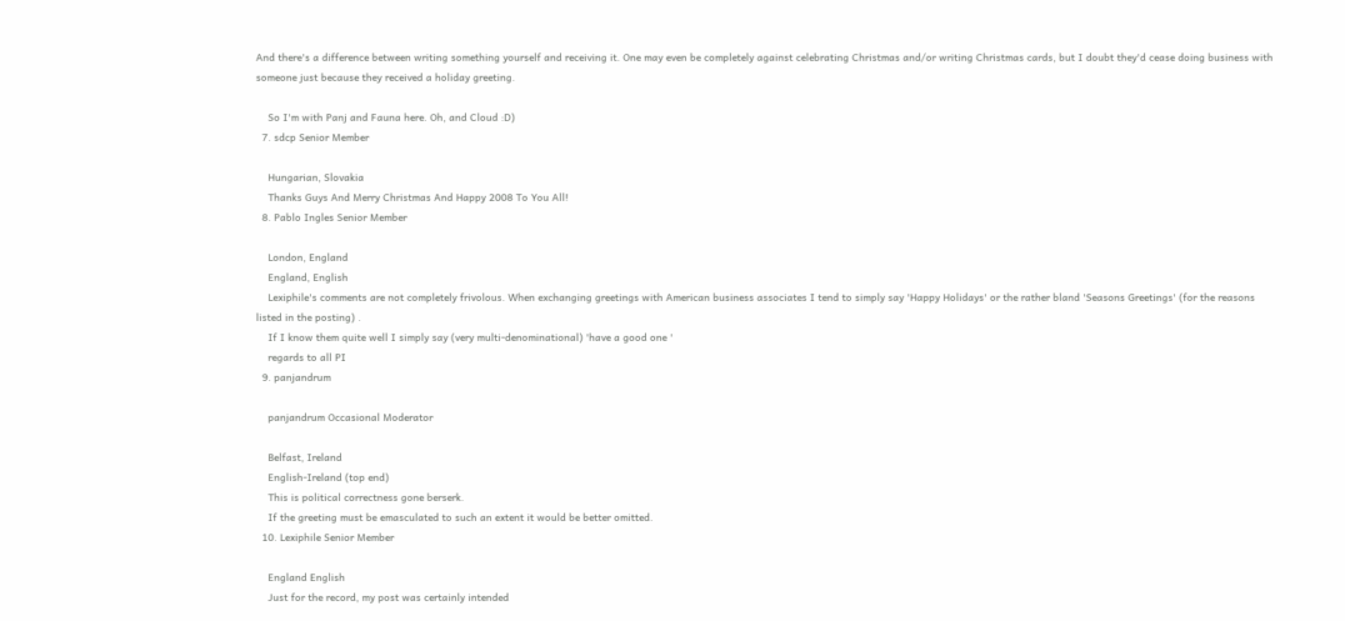And there's a difference between writing something yourself and receiving it. One may even be completely against celebrating Christmas and/or writing Christmas cards, but I doubt they'd cease doing business with someone just because they received a holiday greeting.

    So I'm with Panj and Fauna here. Oh, and Cloud :D)
  7. sdcp Senior Member

    Hungarian, Slovakia
    Thanks Guys And Merry Christmas And Happy 2008 To You All!
  8. Pablo Ingles Senior Member

    London, England
    England, English
    Lexiphile's comments are not completely frivolous. When exchanging greetings with American business associates I tend to simply say 'Happy Holidays' or the rather bland 'Seasons Greetings' (for the reasons listed in the posting) .
    If I know them quite well I simply say (very multi-denominational) 'have a good one '
    regards to all PI
  9. panjandrum

    panjandrum Occasional Moderator

    Belfast, Ireland
    English-Ireland (top end)
    This is political correctness gone berserk.
    If the greeting must be emasculated to such an extent it would be better omitted.
  10. Lexiphile Senior Member

    England English
    Just for the record, my post was certainly intended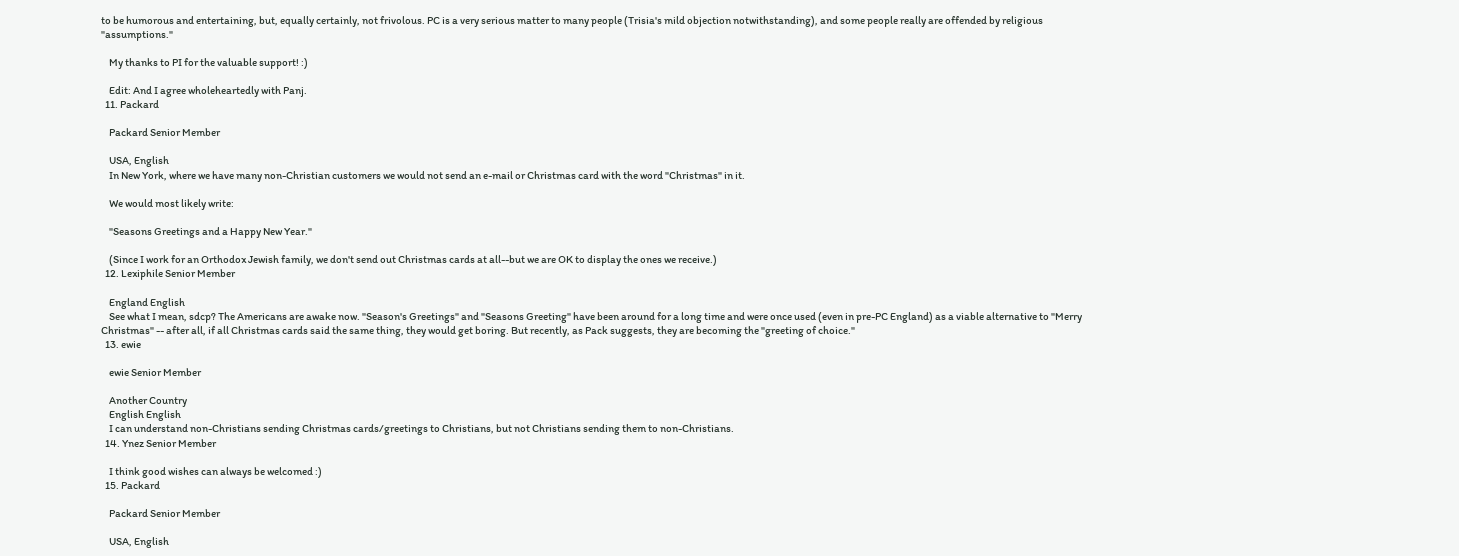to be humorous and entertaining, but, equally certainly, not frivolous. PC is a very serious matter to many people (Trisia's mild objection notwithstanding), and some people really are offended by religious "assumptions."

    My thanks to PI for the valuable support! :)

    Edit: And I agree wholeheartedly with Panj.
  11. Packard

    Packard Senior Member

    USA, English
    In New York, where we have many non-Christian customers we would not send an e-mail or Christmas card with the word "Christmas" in it.

    We would most likely write:

    "Seasons Greetings and a Happy New Year."

    (Since I work for an Orthodox Jewish family, we don't send out Christmas cards at all--but we are OK to display the ones we receive.)
  12. Lexiphile Senior Member

    England English
    See what I mean, sdcp? The Americans are awake now. "Season's Greetings" and "Seasons Greeting" have been around for a long time and were once used (even in pre-PC England) as a viable alternative to "Merry Christmas" -- after all, if all Christmas cards said the same thing, they would get boring. But recently, as Pack suggests, they are becoming the "greeting of choice."
  13. ewie

    ewie Senior Member

    Another Country
    English English
    I can understand non-Christians sending Christmas cards/greetings to Christians, but not Christians sending them to non-Christians.
  14. Ynez Senior Member

    I think good wishes can always be welcomed :)
  15. Packard

    Packard Senior Member

    USA, English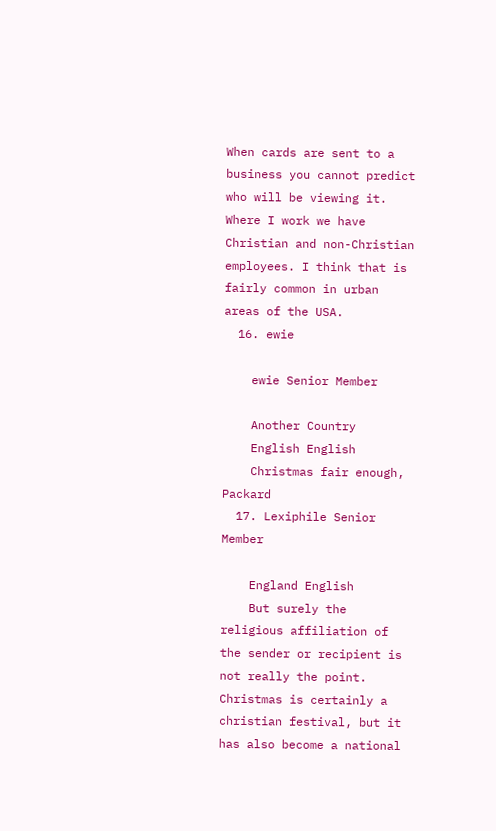When cards are sent to a business you cannot predict who will be viewing it. Where I work we have Christian and non-Christian employees. I think that is fairly common in urban areas of the USA.
  16. ewie

    ewie Senior Member

    Another Country
    English English
    Christmas fair enough, Packard
  17. Lexiphile Senior Member

    England English
    But surely the religious affiliation of the sender or recipient is not really the point. Christmas is certainly a christian festival, but it has also become a national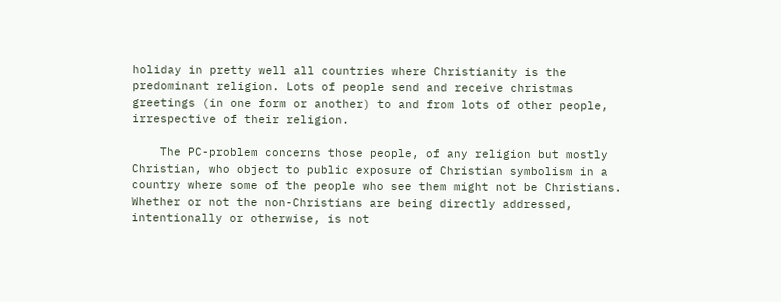holiday in pretty well all countries where Christianity is the predominant religion. Lots of people send and receive christmas greetings (in one form or another) to and from lots of other people, irrespective of their religion.

    The PC-problem concerns those people, of any religion but mostly Christian, who object to public exposure of Christian symbolism in a country where some of the people who see them might not be Christians. Whether or not the non-Christians are being directly addressed, intentionally or otherwise, is not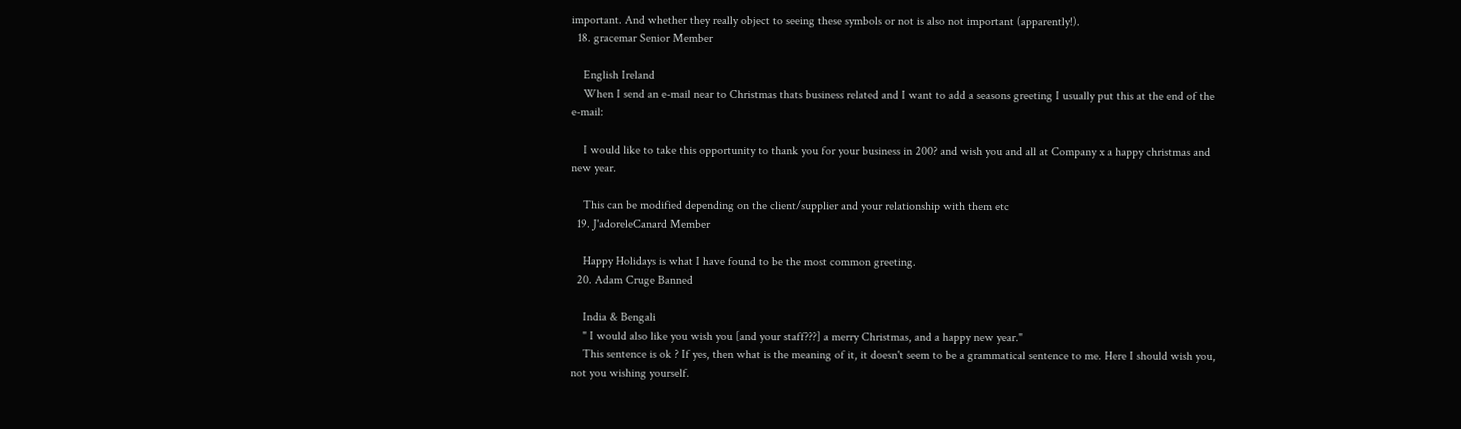important. And whether they really object to seeing these symbols or not is also not important (apparently!).
  18. gracemar Senior Member

    English Ireland
    When I send an e-mail near to Christmas thats business related and I want to add a seasons greeting I usually put this at the end of the e-mail:

    I would like to take this opportunity to thank you for your business in 200? and wish you and all at Company x a happy christmas and new year.

    This can be modified depending on the client/supplier and your relationship with them etc
  19. J'adoreleCanard Member

    Happy Holidays is what I have found to be the most common greeting.
  20. Adam Cruge Banned

    India & Bengali
    " I would also like you wish you [and your staff???] a merry Christmas, and a happy new year."
    This sentence is ok ? If yes, then what is the meaning of it, it doesn't seem to be a grammatical sentence to me. Here I should wish you, not you wishing yourself.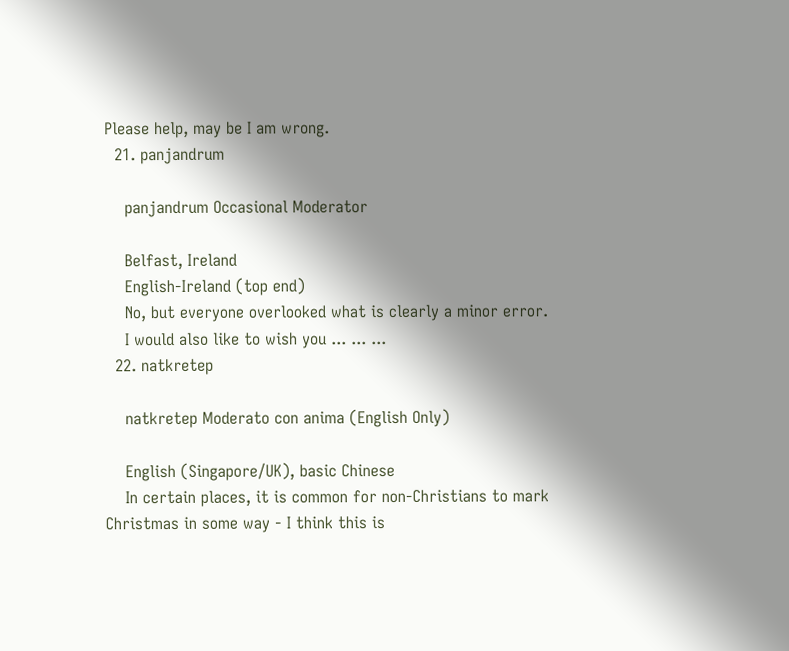Please help, may be I am wrong.
  21. panjandrum

    panjandrum Occasional Moderator

    Belfast, Ireland
    English-Ireland (top end)
    No, but everyone overlooked what is clearly a minor error.
    I would also like to wish you ... ... ...
  22. natkretep

    natkretep Moderato con anima (English Only)

    English (Singapore/UK), basic Chinese
    In certain places, it is common for non-Christians to mark Christmas in some way - I think this is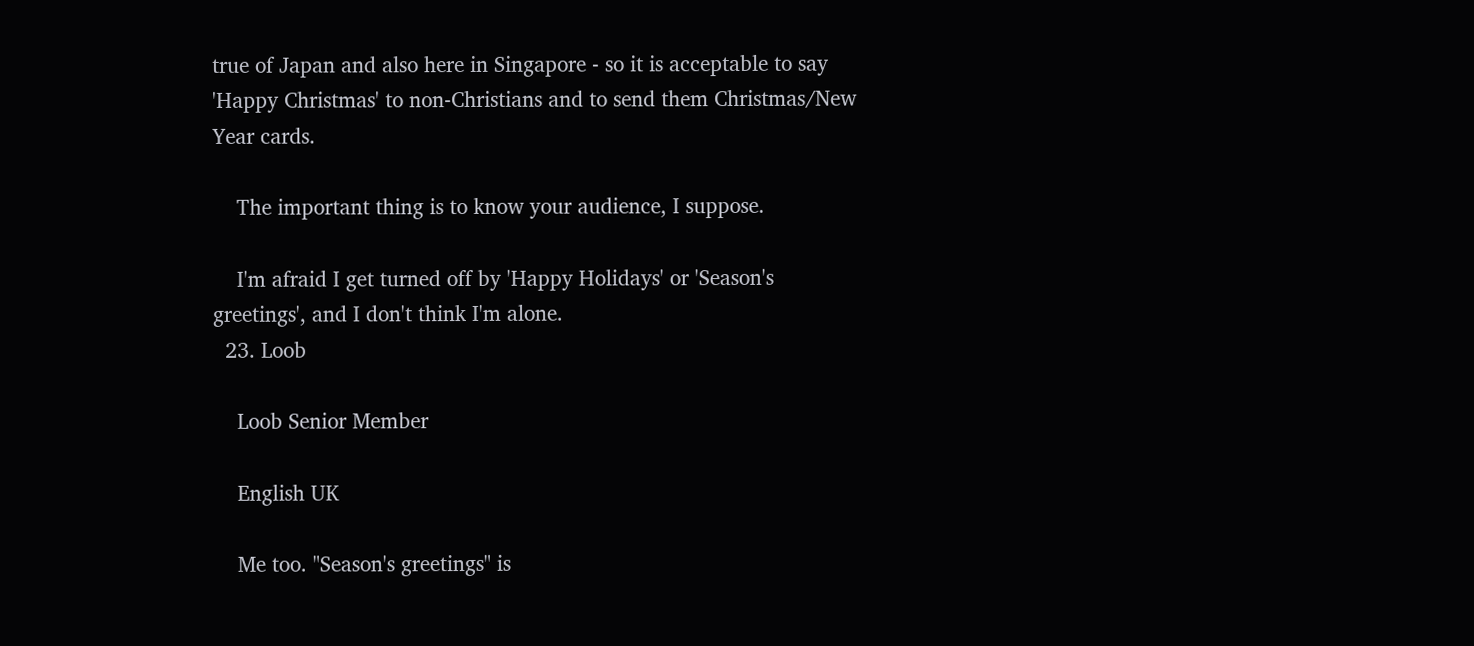true of Japan and also here in Singapore - so it is acceptable to say 'Happy Christmas' to non-Christians and to send them Christmas/New Year cards.

    The important thing is to know your audience, I suppose.

    I'm afraid I get turned off by 'Happy Holidays' or 'Season's greetings', and I don't think I'm alone.
  23. Loob

    Loob Senior Member

    English UK

    Me too. "Season's greetings" is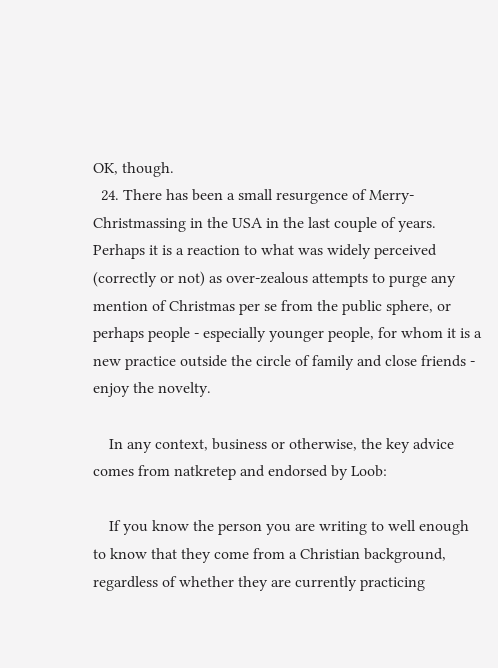OK, though.
  24. There has been a small resurgence of Merry-Christmassing in the USA in the last couple of years. Perhaps it is a reaction to what was widely perceived (correctly or not) as over-zealous attempts to purge any mention of Christmas per se from the public sphere, or perhaps people - especially younger people, for whom it is a new practice outside the circle of family and close friends - enjoy the novelty.

    In any context, business or otherwise, the key advice comes from natkretep and endorsed by Loob:

    If you know the person you are writing to well enough to know that they come from a Christian background, regardless of whether they are currently practicing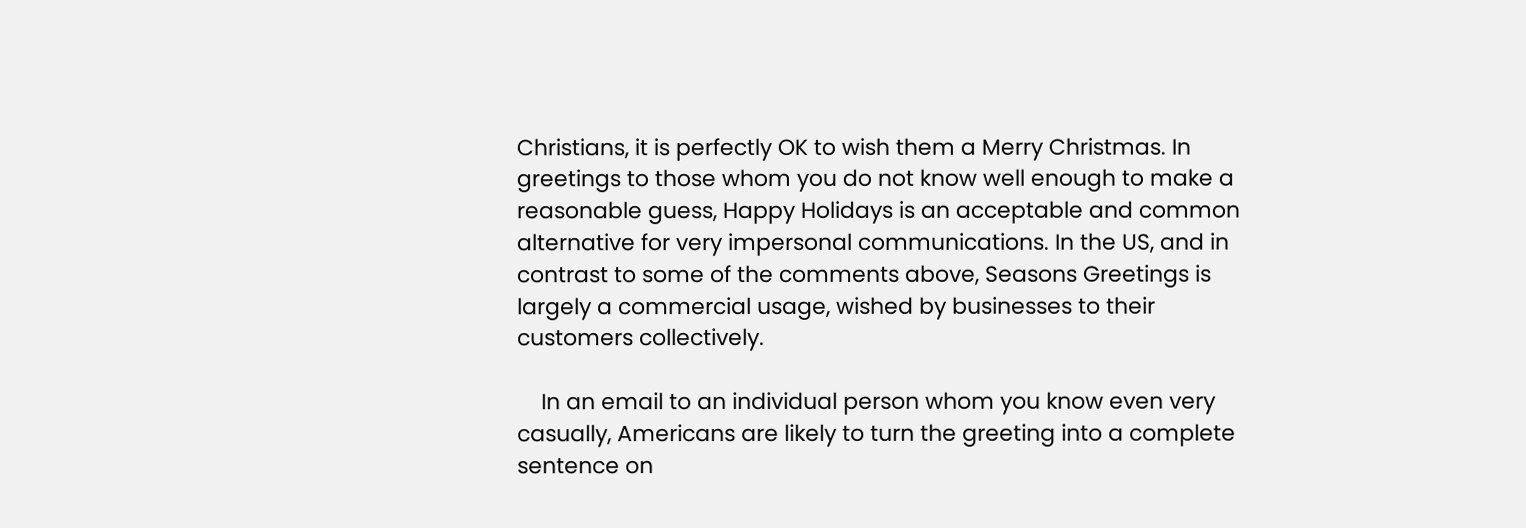Christians, it is perfectly OK to wish them a Merry Christmas. In greetings to those whom you do not know well enough to make a reasonable guess, Happy Holidays is an acceptable and common alternative for very impersonal communications. In the US, and in contrast to some of the comments above, Seasons Greetings is largely a commercial usage, wished by businesses to their customers collectively.

    In an email to an individual person whom you know even very casually, Americans are likely to turn the greeting into a complete sentence on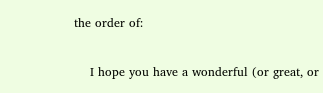the order of:

    I hope you have a wonderful (or great, or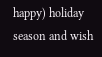happy) holiday season and wish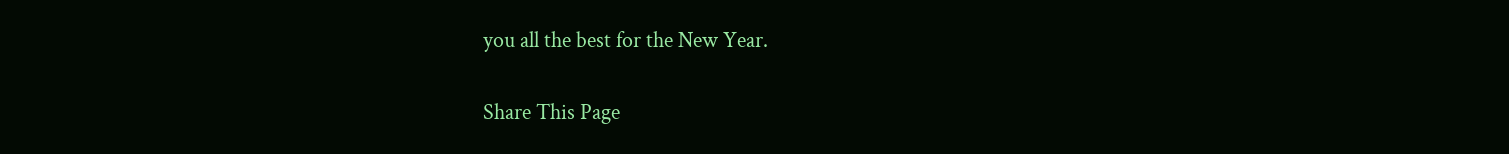you all the best for the New Year.


Share This Page